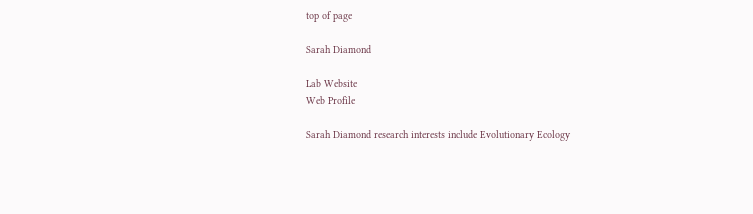top of page

Sarah Diamond

Lab Website
Web Profile

Sarah Diamond research interests include Evolutionary Ecology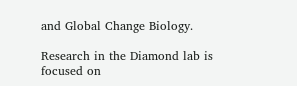and Global Change Biology.

Research in the Diamond lab is focused on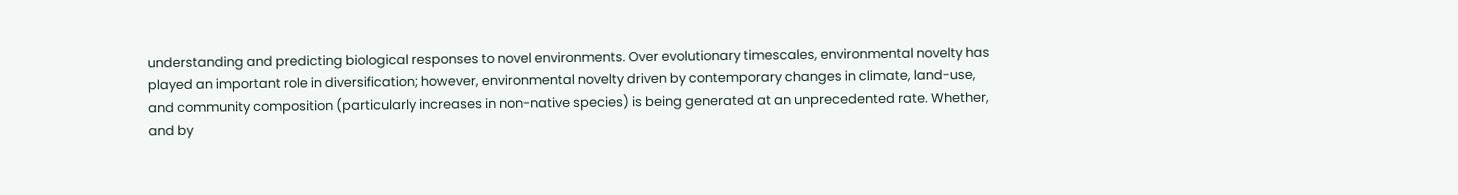understanding and predicting biological responses to novel environments. Over evolutionary timescales, environmental novelty has played an important role in diversification; however, environmental novelty driven by contemporary changes in climate, land-use, and community composition (particularly increases in non-native species) is being generated at an unprecedented rate. Whether, and by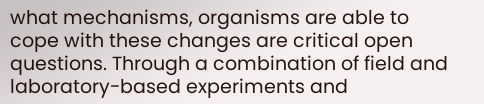what mechanisms, organisms are able to cope with these changes are critical open questions. Through a combination of field and laboratory-based experiments and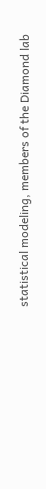statistical modeling, members of the Diamond lab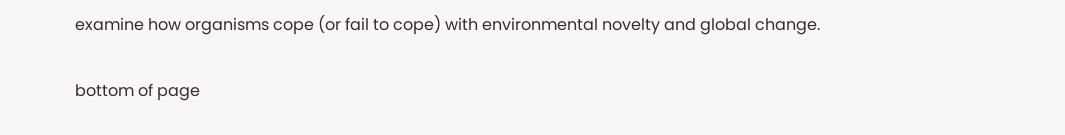examine how organisms cope (or fail to cope) with environmental novelty and global change.

bottom of page